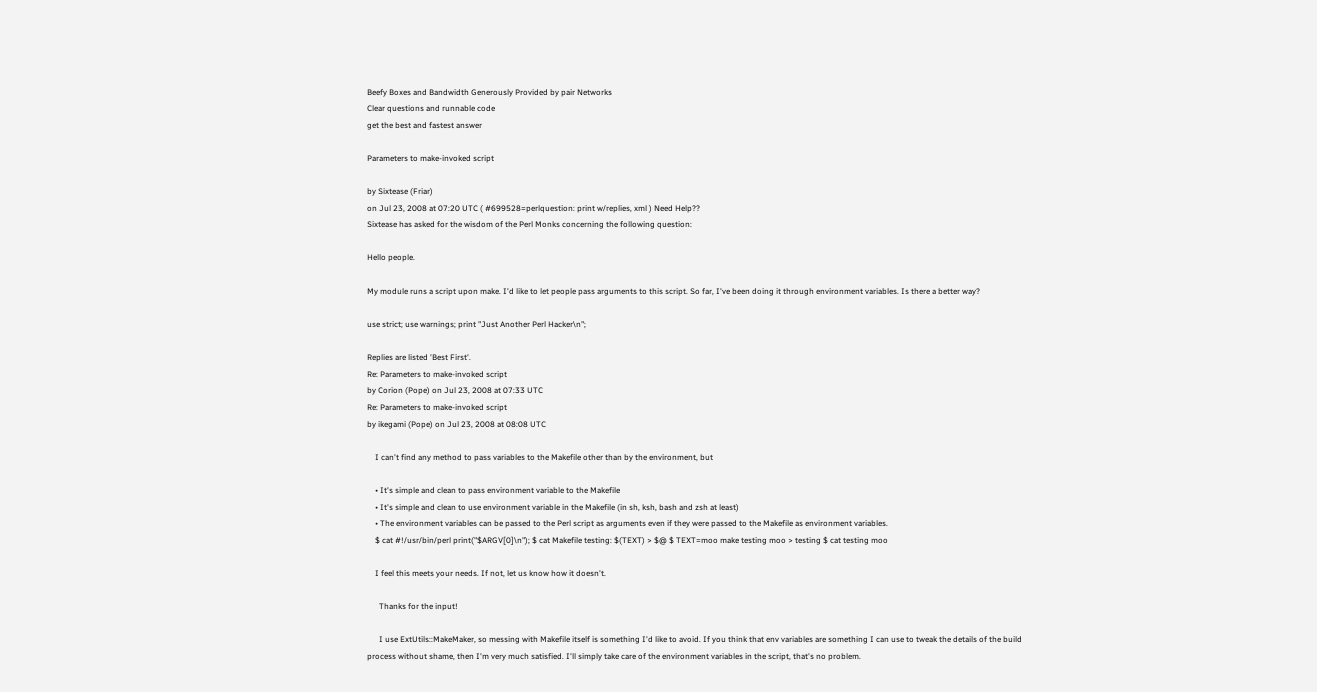Beefy Boxes and Bandwidth Generously Provided by pair Networks
Clear questions and runnable code
get the best and fastest answer

Parameters to make-invoked script

by Sixtease (Friar)
on Jul 23, 2008 at 07:20 UTC ( #699528=perlquestion: print w/replies, xml ) Need Help??
Sixtease has asked for the wisdom of the Perl Monks concerning the following question:

Hello people.

My module runs a script upon make. I'd like to let people pass arguments to this script. So far, I've been doing it through environment variables. Is there a better way?

use strict; use warnings; print "Just Another Perl Hacker\n";

Replies are listed 'Best First'.
Re: Parameters to make-invoked script
by Corion (Pope) on Jul 23, 2008 at 07:33 UTC
Re: Parameters to make-invoked script
by ikegami (Pope) on Jul 23, 2008 at 08:08 UTC

    I can't find any method to pass variables to the Makefile other than by the environment, but

    • It's simple and clean to pass environment variable to the Makefile
    • It's simple and clean to use environment variable in the Makefile (in sh, ksh, bash and zsh at least)
    • The environment variables can be passed to the Perl script as arguments even if they were passed to the Makefile as environment variables.
    $ cat #!/usr/bin/perl print("$ARGV[0]\n"); $ cat Makefile testing: $(TEXT) > $@ $ TEXT=moo make testing moo > testing $ cat testing moo

    I feel this meets your needs. If not, let us know how it doesn't.

      Thanks for the input!

      I use ExtUtils::MakeMaker, so messing with Makefile itself is something I'd like to avoid. If you think that env variables are something I can use to tweak the details of the build process without shame, then I'm very much satisfied. I'll simply take care of the environment variables in the script, that's no problem.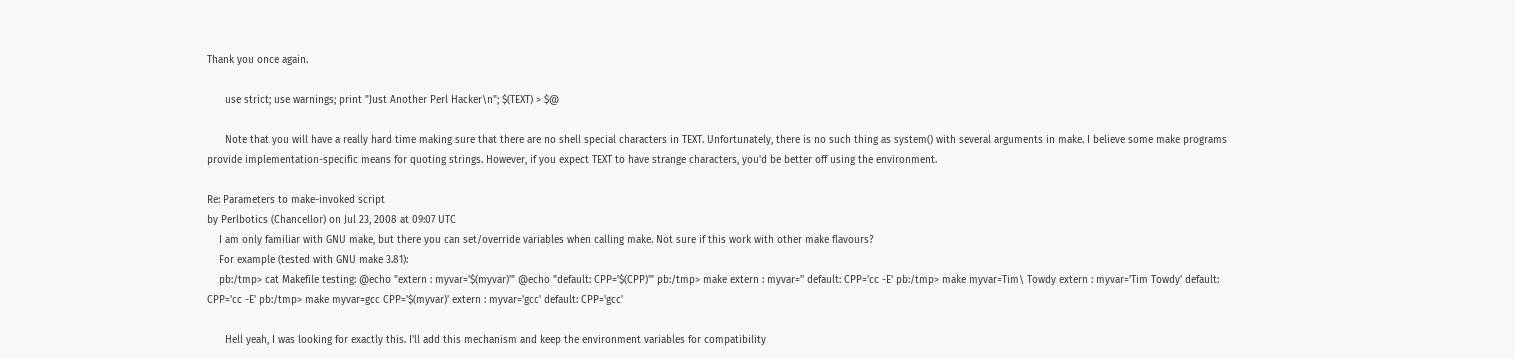Thank you once again.

      use strict; use warnings; print "Just Another Perl Hacker\n"; $(TEXT) > $@

      Note that you will have a really hard time making sure that there are no shell special characters in TEXT. Unfortunately, there is no such thing as system() with several arguments in make. I believe some make programs provide implementation-specific means for quoting strings. However, if you expect TEXT to have strange characters, you'd be better off using the environment.

Re: Parameters to make-invoked script
by Perlbotics (Chancellor) on Jul 23, 2008 at 09:07 UTC
    I am only familiar with GNU make, but there you can set/override variables when calling make. Not sure if this work with other make flavours?
    For example (tested with GNU make 3.81):
    pb:/tmp> cat Makefile testing: @echo "extern : myvar='$(myvar)'" @echo "default: CPP='$(CPP)'" pb:/tmp> make extern : myvar='' default: CPP='cc -E' pb:/tmp> make myvar=Tim\ Towdy extern : myvar='Tim Towdy' default: CPP='cc -E' pb:/tmp> make myvar=gcc CPP='$(myvar)' extern : myvar='gcc' default: CPP='gcc'

      Hell yeah, I was looking for exactly this. I'll add this mechanism and keep the environment variables for compatibility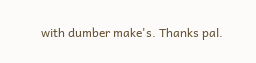with dumber make's. Thanks pal.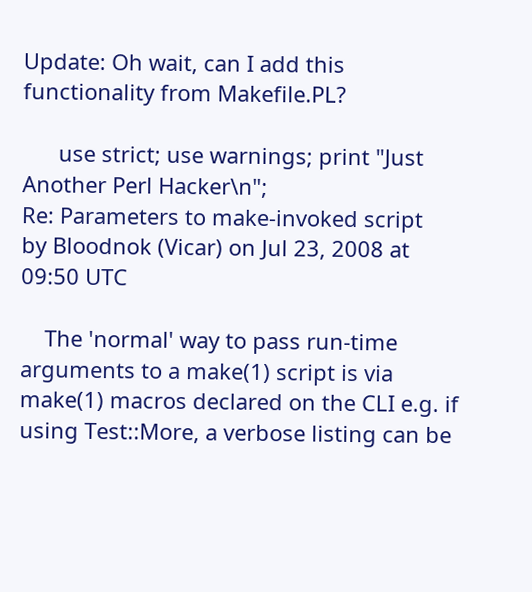Update: Oh wait, can I add this functionality from Makefile.PL?

      use strict; use warnings; print "Just Another Perl Hacker\n";
Re: Parameters to make-invoked script
by Bloodnok (Vicar) on Jul 23, 2008 at 09:50 UTC

    The 'normal' way to pass run-time arguments to a make(1) script is via make(1) macros declared on the CLI e.g. if using Test::More, a verbose listing can be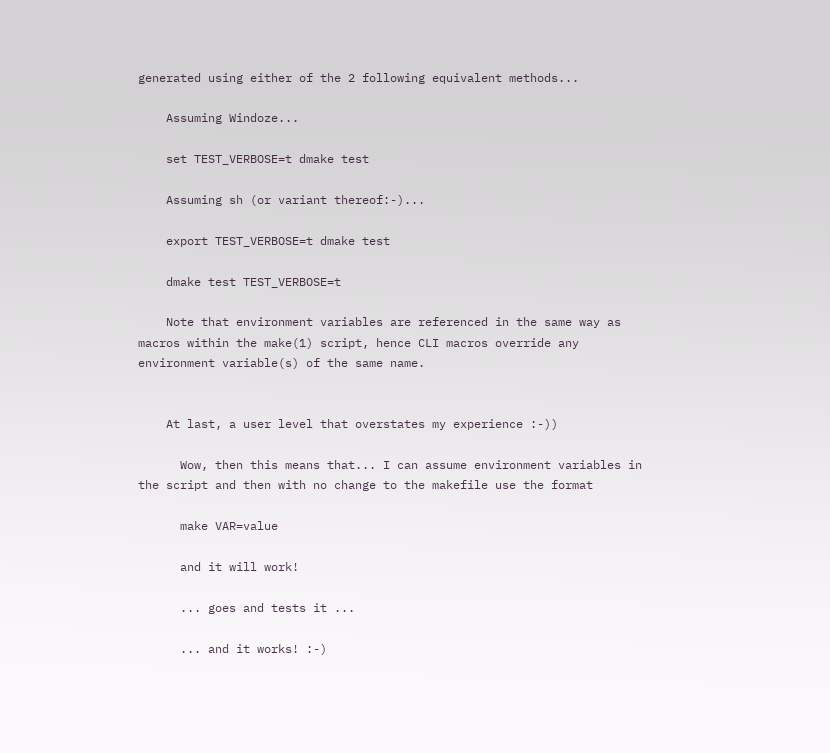generated using either of the 2 following equivalent methods...

    Assuming Windoze...

    set TEST_VERBOSE=t dmake test

    Assuming sh (or variant thereof:-)...

    export TEST_VERBOSE=t dmake test

    dmake test TEST_VERBOSE=t

    Note that environment variables are referenced in the same way as macros within the make(1) script, hence CLI macros override any environment variable(s) of the same name.


    At last, a user level that overstates my experience :-))

      Wow, then this means that... I can assume environment variables in the script and then with no change to the makefile use the format

      make VAR=value

      and it will work!

      ... goes and tests it ...

      ... and it works! :-)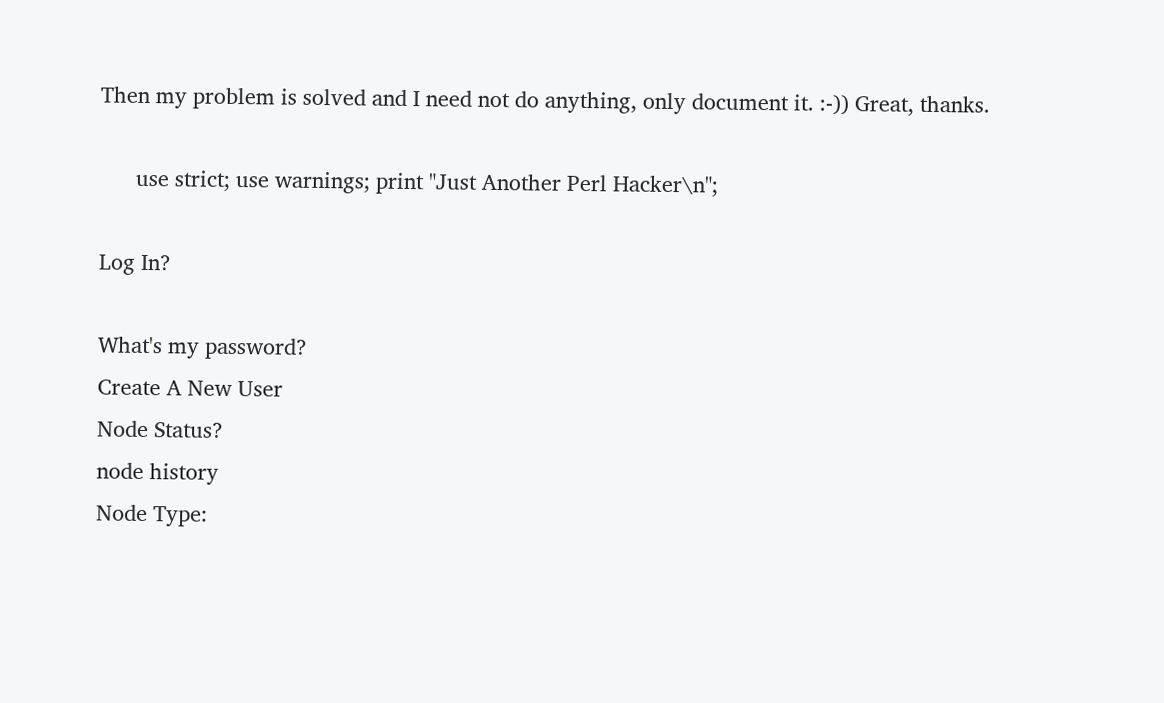Then my problem is solved and I need not do anything, only document it. :-)) Great, thanks.

      use strict; use warnings; print "Just Another Perl Hacker\n";

Log In?

What's my password?
Create A New User
Node Status?
node history
Node Type: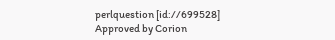perlquestion [id://699528]
Approved by Corion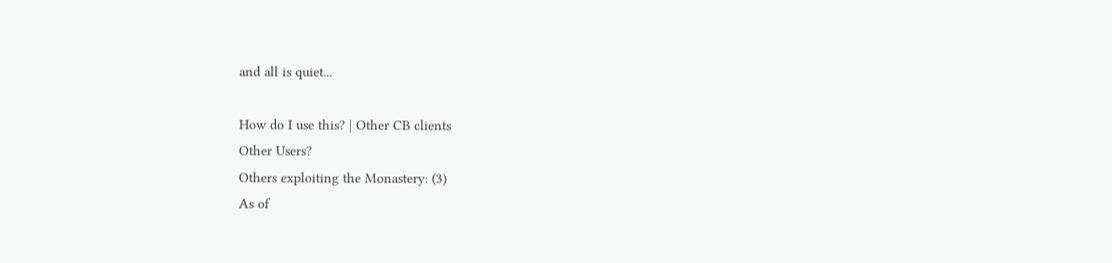and all is quiet...

How do I use this? | Other CB clients
Other Users?
Others exploiting the Monastery: (3)
As of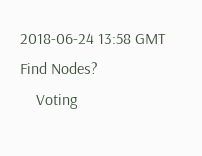2018-06-24 13:58 GMT
Find Nodes?
    Voting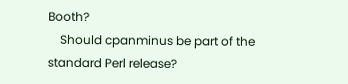Booth?
    Should cpanminus be part of the standard Perl release?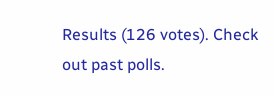Results (126 votes). Check out past polls.